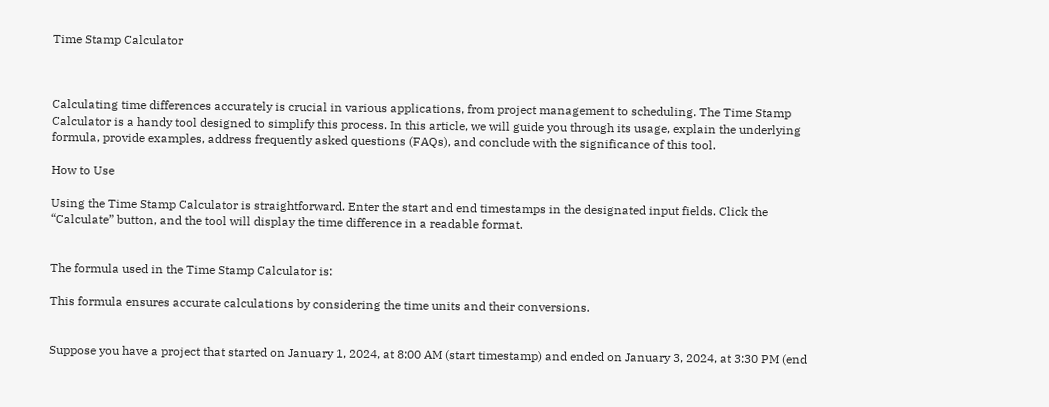Time Stamp Calculator



Calculating time differences accurately is crucial in various applications, from project management to scheduling. The Time Stamp Calculator is a handy tool designed to simplify this process. In this article, we will guide you through its usage, explain the underlying formula, provide examples, address frequently asked questions (FAQs), and conclude with the significance of this tool.

How to Use

Using the Time Stamp Calculator is straightforward. Enter the start and end timestamps in the designated input fields. Click the “Calculate” button, and the tool will display the time difference in a readable format.


The formula used in the Time Stamp Calculator is:

This formula ensures accurate calculations by considering the time units and their conversions.


Suppose you have a project that started on January 1, 2024, at 8:00 AM (start timestamp) and ended on January 3, 2024, at 3:30 PM (end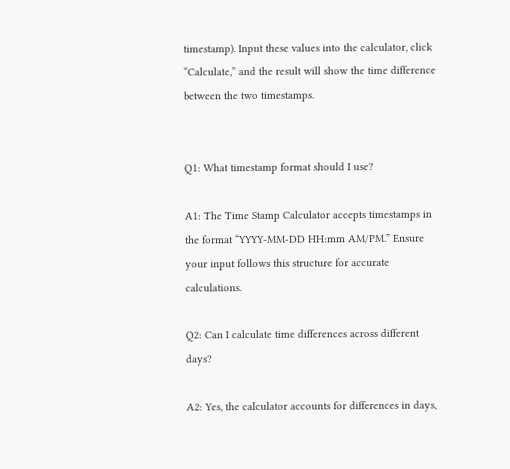timestamp). Input these values into the calculator, click “Calculate,” and the result will show the time difference between the two timestamps.


Q1: What timestamp format should I use?

A1: The Time Stamp Calculator accepts timestamps in the format “YYYY-MM-DD HH:mm AM/PM.” Ensure your input follows this structure for accurate calculations.

Q2: Can I calculate time differences across different days?

A2: Yes, the calculator accounts for differences in days,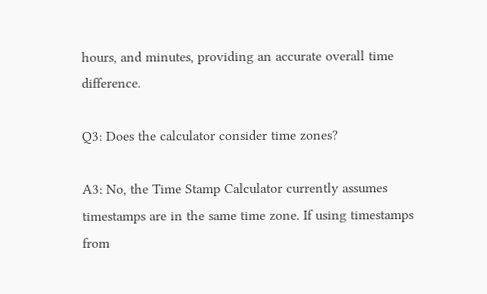hours, and minutes, providing an accurate overall time difference.

Q3: Does the calculator consider time zones?

A3: No, the Time Stamp Calculator currently assumes timestamps are in the same time zone. If using timestamps from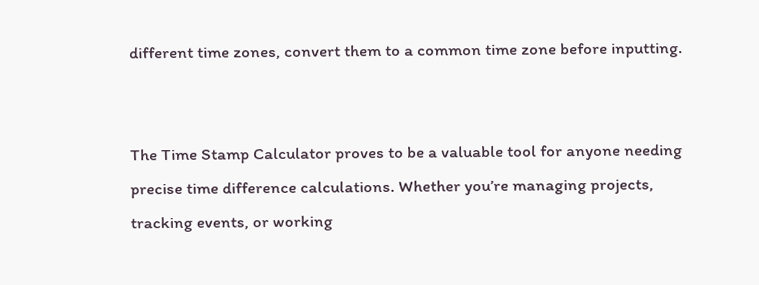different time zones, convert them to a common time zone before inputting.


The Time Stamp Calculator proves to be a valuable tool for anyone needing precise time difference calculations. Whether you’re managing projects, tracking events, or working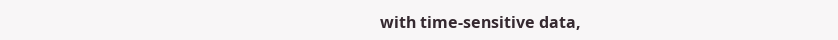with time-sensitive data,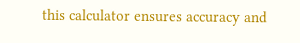this calculator ensures accuracy and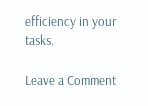efficiency in your tasks.

Leave a Comment